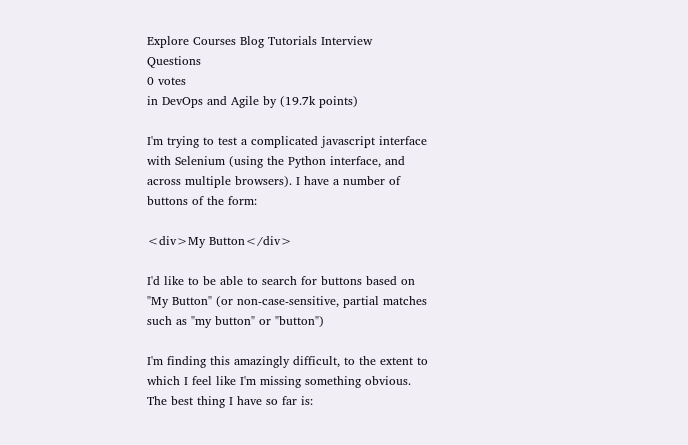Explore Courses Blog Tutorials Interview Questions
0 votes
in DevOps and Agile by (19.7k points)

I'm trying to test a complicated javascript interface with Selenium (using the Python interface, and across multiple browsers). I have a number of buttons of the form:

<div>My Button</div>

I'd like to be able to search for buttons based on "My Button" (or non-case-sensitive, partial matches such as "my button" or "button")

I'm finding this amazingly difficult, to the extent to which I feel like I'm missing something obvious. The best thing I have so far is: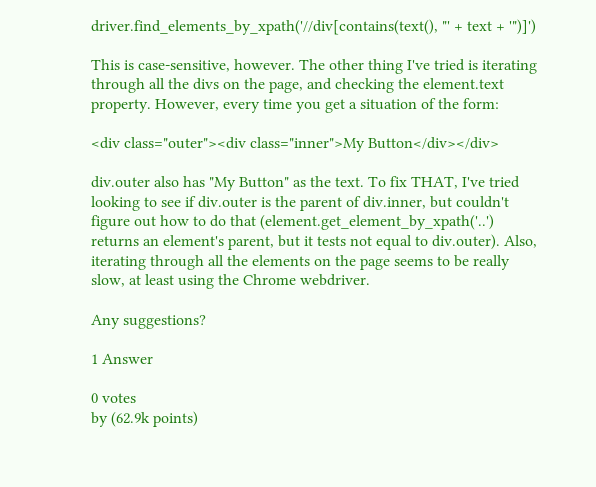driver.find_elements_by_xpath('//div[contains(text(), "' + text + '")]')

This is case-sensitive, however. The other thing I've tried is iterating through all the divs on the page, and checking the element.text property. However, every time you get a situation of the form:

<div class="outer"><div class="inner">My Button</div></div>

div.outer also has "My Button" as the text. To fix THAT, I've tried looking to see if div.outer is the parent of div.inner, but couldn't figure out how to do that (element.get_element_by_xpath('..') returns an element's parent, but it tests not equal to div.outer). Also, iterating through all the elements on the page seems to be really slow, at least using the Chrome webdriver.

Any suggestions?

1 Answer

0 votes
by (62.9k points)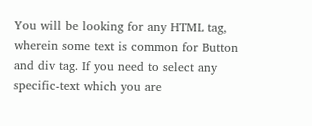You will be looking for any HTML tag, wherein some text is common for Button and div tag. If you need to select any specific-text which you are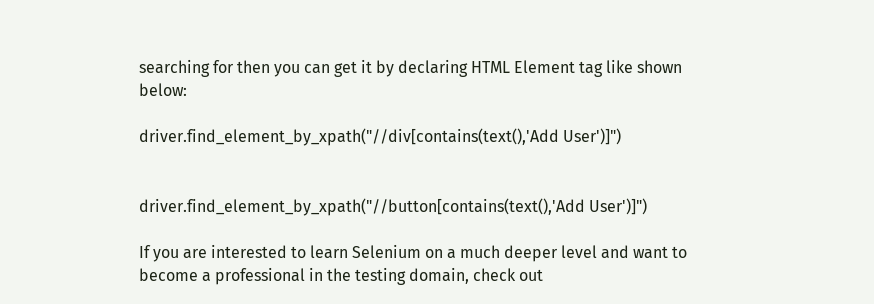searching for then you can get it by declaring HTML Element tag like shown below:

driver.find_element_by_xpath("//div[contains(text(),'Add User')]")


driver.find_element_by_xpath("//button[contains(text(),'Add User')]")

If you are interested to learn Selenium on a much deeper level and want to become a professional in the testing domain, check out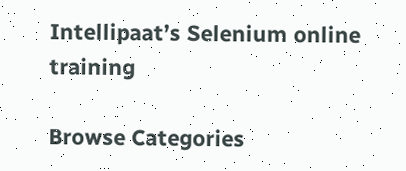Intellipaat’s Selenium online training

Browse Categories